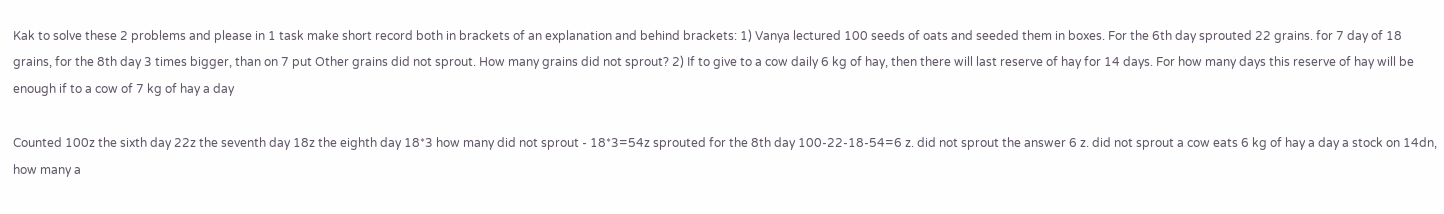Kak to solve these 2 problems and please in 1 task make short record both in brackets of an explanation and behind brackets: 1) Vanya lectured 100 seeds of oats and seeded them in boxes. For the 6th day sprouted 22 grains. for 7 day of 18 grains, for the 8th day 3 times bigger, than on 7 put Other grains did not sprout. How many grains did not sprout? 2) If to give to a cow daily 6 kg of hay, then there will last reserve of hay for 14 days. For how many days this reserve of hay will be enough if to a cow of 7 kg of hay a day

Counted 100z the sixth day 22z the seventh day 18z the eighth day 18*3 how many did not sprout - 18*3=54z sprouted for the 8th day 100-22-18-54=6 z. did not sprout the answer 6 z. did not sprout a cow eats 6 kg of hay a day a stock on 14dn, how many a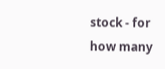stock - for how many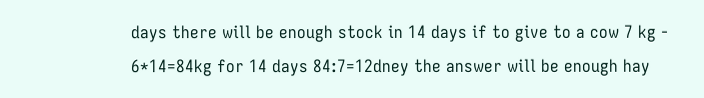days there will be enough stock in 14 days if to give to a cow 7 kg - 6*14=84kg for 14 days 84:7=12dney the answer will be enough hay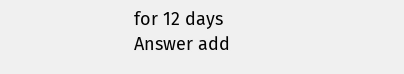for 12 days
Answer add